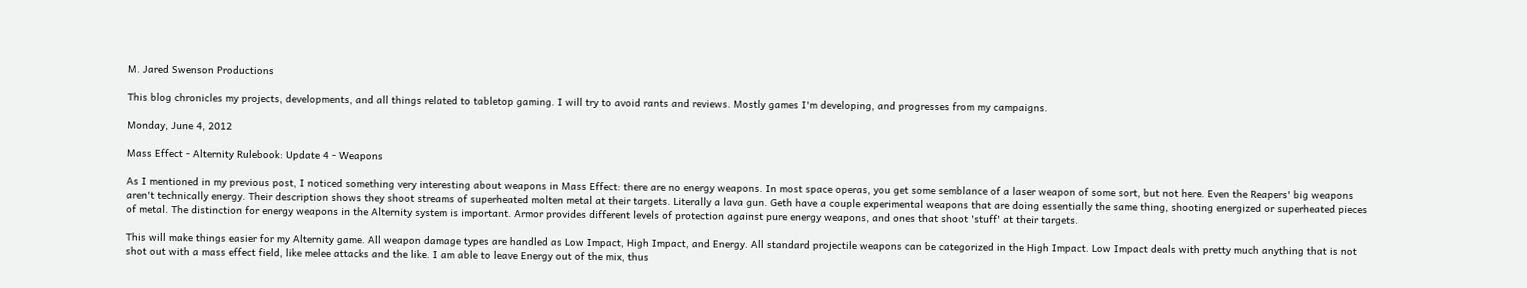M. Jared Swenson Productions

This blog chronicles my projects, developments, and all things related to tabletop gaming. I will try to avoid rants and reviews. Mostly games I'm developing, and progresses from my campaigns.

Monday, June 4, 2012

Mass Effect - Alternity Rulebook: Update 4 - Weapons

As I mentioned in my previous post, I noticed something very interesting about weapons in Mass Effect: there are no energy weapons. In most space operas, you get some semblance of a laser weapon of some sort, but not here. Even the Reapers' big weapons aren't technically energy. Their description shows they shoot streams of superheated molten metal at their targets. Literally a lava gun. Geth have a couple experimental weapons that are doing essentially the same thing, shooting energized or superheated pieces of metal. The distinction for energy weapons in the Alternity system is important. Armor provides different levels of protection against pure energy weapons, and ones that shoot 'stuff' at their targets.

This will make things easier for my Alternity game. All weapon damage types are handled as Low Impact, High Impact, and Energy. All standard projectile weapons can be categorized in the High Impact. Low Impact deals with pretty much anything that is not shot out with a mass effect field, like melee attacks and the like. I am able to leave Energy out of the mix, thus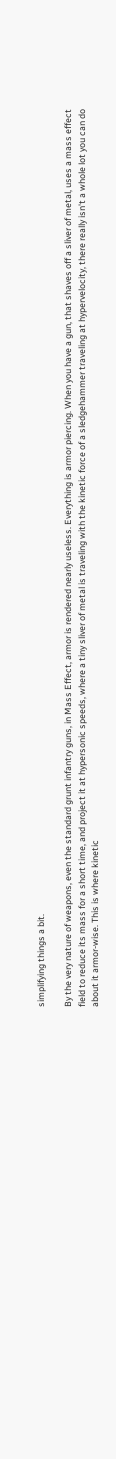simplifying things a bit.

By the very nature of weapons, even the standard grunt infantry guns, in Mass Effect, armor is rendered nearly useless. Everything is armor piercing. When you have a gun, that shaves off a sliver of metal, uses a mass effect field to reduce its mass for a short time, and project it at hypersonic speeds, where a tiny sliver of metal is traveling with the kinetic force of a sledgehammer traveling at hypervelocity, there really isn't a whole lot you can do about it armor-wise. This is where kinetic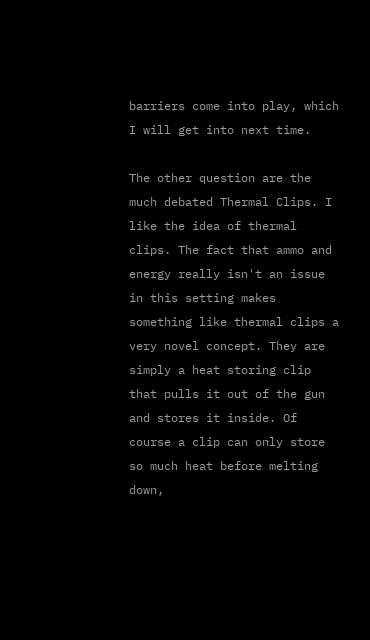barriers come into play, which I will get into next time.

The other question are the much debated Thermal Clips. I like the idea of thermal clips. The fact that ammo and energy really isn't an issue in this setting makes something like thermal clips a very novel concept. They are simply a heat storing clip that pulls it out of the gun and stores it inside. Of course a clip can only store so much heat before melting down,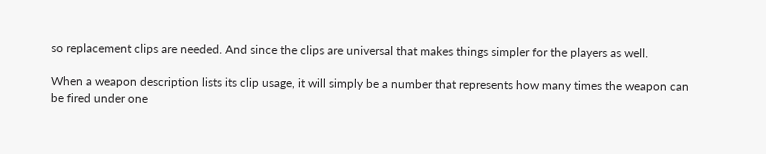so replacement clips are needed. And since the clips are universal that makes things simpler for the players as well.

When a weapon description lists its clip usage, it will simply be a number that represents how many times the weapon can be fired under one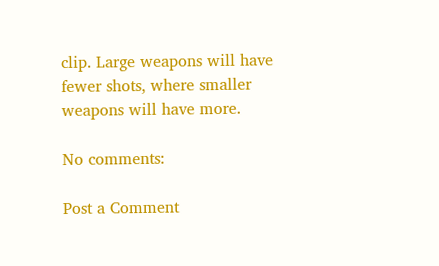clip. Large weapons will have fewer shots, where smaller weapons will have more.

No comments:

Post a Comment